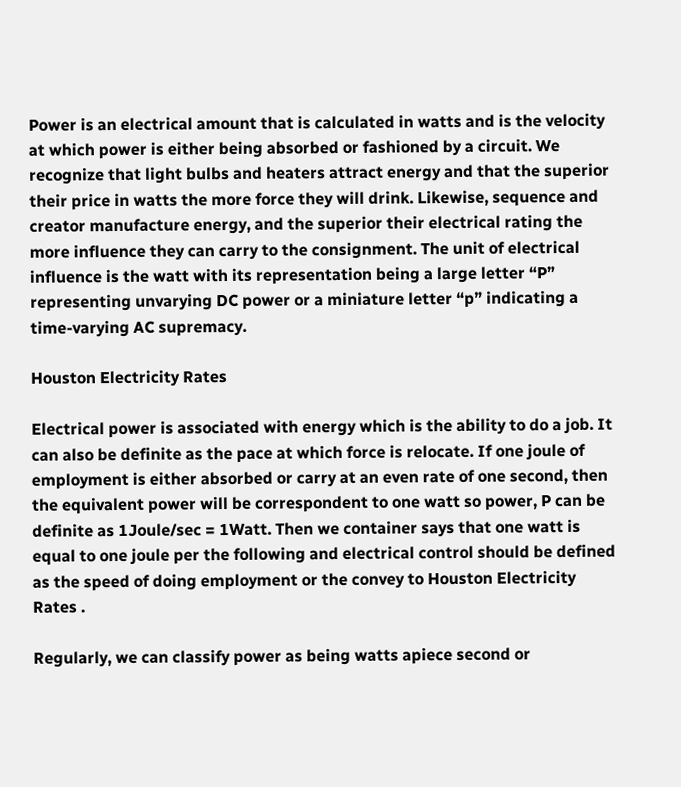Power is an electrical amount that is calculated in watts and is the velocity at which power is either being absorbed or fashioned by a circuit. We recognize that light bulbs and heaters attract energy and that the superior their price in watts the more force they will drink. Likewise, sequence and creator manufacture energy, and the superior their electrical rating the more influence they can carry to the consignment. The unit of electrical influence is the watt with its representation being a large letter “P” representing unvarying DC power or a miniature letter “p” indicating a time-varying AC supremacy.

Houston Electricity Rates

Electrical power is associated with energy which is the ability to do a job. It can also be definite as the pace at which force is relocate. If one joule of employment is either absorbed or carry at an even rate of one second, then the equivalent power will be correspondent to one watt so power, P can be definite as 1Joule/sec = 1Watt. Then we container says that one watt is equal to one joule per the following and electrical control should be defined as the speed of doing employment or the convey to Houston Electricity Rates .

Regularly, we can classify power as being watts apiece second or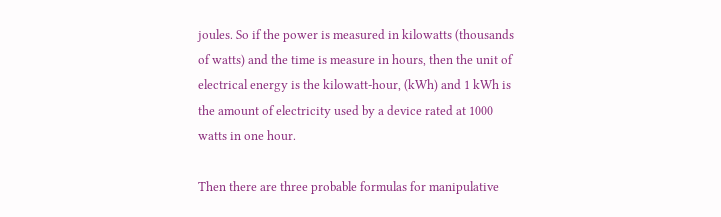joules. So if the power is measured in kilowatts (thousands of watts) and the time is measure in hours, then the unit of electrical energy is the kilowatt-hour, (kWh) and 1 kWh is the amount of electricity used by a device rated at 1000 watts in one hour.

Then there are three probable formulas for manipulative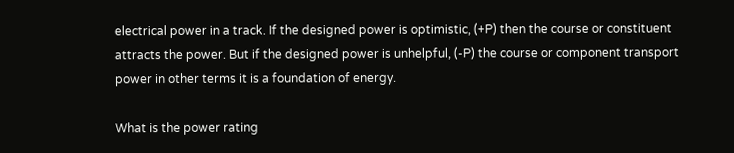electrical power in a track. If the designed power is optimistic, (+P) then the course or constituent attracts the power. But if the designed power is unhelpful, (-P) the course or component transport power in other terms it is a foundation of energy.

What is the power rating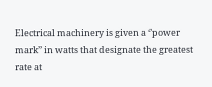Electrical machinery is given a ‘’power mark’’ in watts that designate the greatest rate at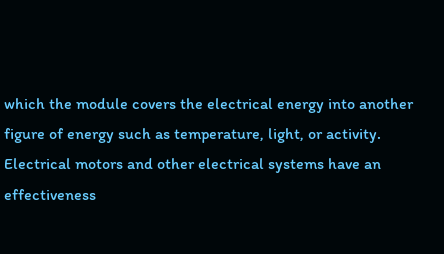which the module covers the electrical energy into another figure of energy such as temperature, light, or activity. Electrical motors and other electrical systems have an effectiveness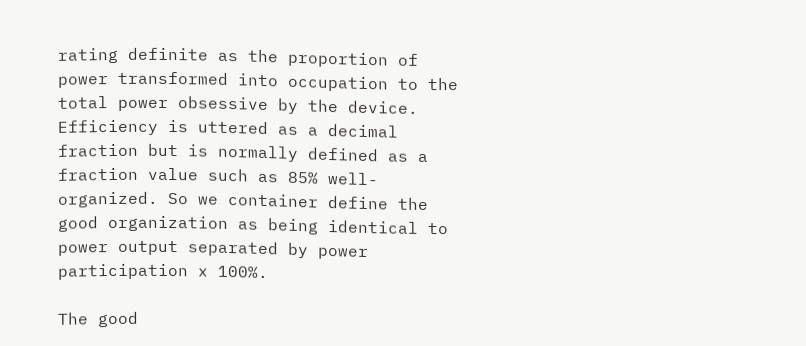rating definite as the proportion of power transformed into occupation to the total power obsessive by the device. Efficiency is uttered as a decimal fraction but is normally defined as a fraction value such as 85% well-organized. So we container define the good organization as being identical to power output separated by power participation x 100%.

The good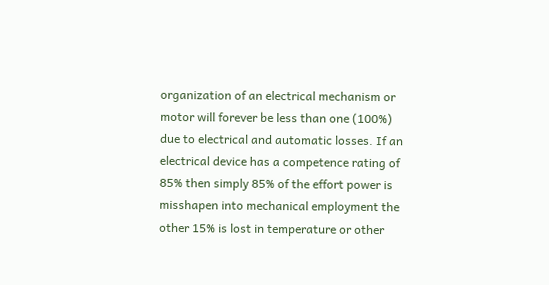organization of an electrical mechanism or motor will forever be less than one (100%) due to electrical and automatic losses. If an electrical device has a competence rating of 85% then simply 85% of the effort power is misshapen into mechanical employment the other 15% is lost in temperature or other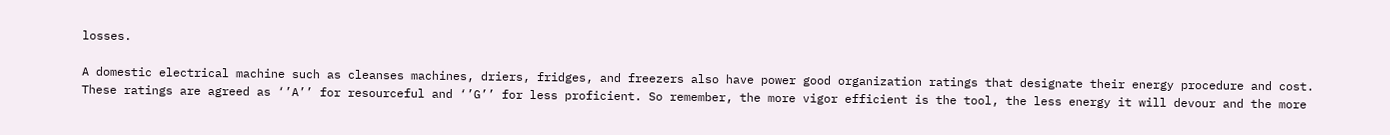losses.

A domestic electrical machine such as cleanses machines, driers, fridges, and freezers also have power good organization ratings that designate their energy procedure and cost. These ratings are agreed as ‘’A’’ for resourceful and ‘’G’’ for less proficient. So remember, the more vigor efficient is the tool, the less energy it will devour and the more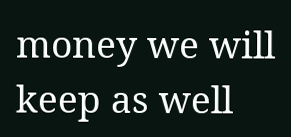money we will keep as well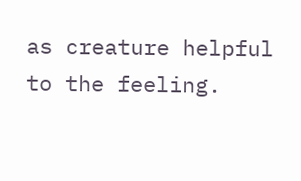as creature helpful to the feeling.